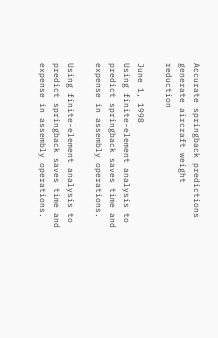Accurate springback predictions generate aircraft weight reduction

June 1, 1998
Using finite-element analysis to predict springback saves time and expense in assembly operations.

Using finite-element analysis to predict springback saves time and expense in assembly operations.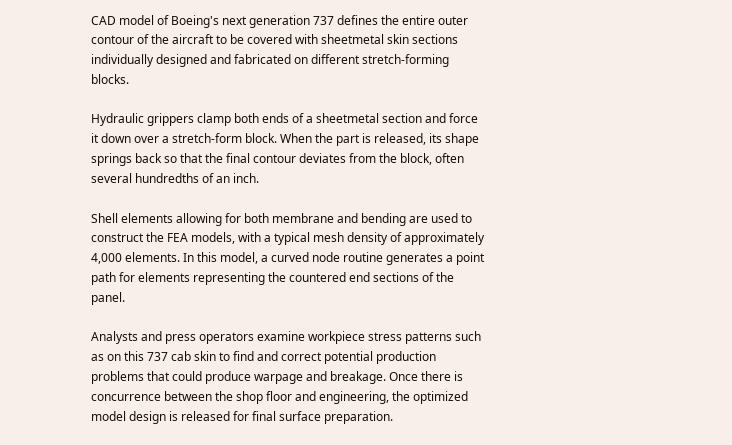CAD model of Boeing's next generation 737 defines the entire outer contour of the aircraft to be covered with sheetmetal skin sections individually designed and fabricated on different stretch-forming blocks.

Hydraulic grippers clamp both ends of a sheetmetal section and force it down over a stretch-form block. When the part is released, its shape springs back so that the final contour deviates from the block, often several hundredths of an inch.

Shell elements allowing for both membrane and bending are used to construct the FEA models, with a typical mesh density of approximately 4,000 elements. In this model, a curved node routine generates a point path for elements representing the countered end sections of the panel.

Analysts and press operators examine workpiece stress patterns such as on this 737 cab skin to find and correct potential production problems that could produce warpage and breakage. Once there is concurrence between the shop floor and engineering, the optimized model design is released for final surface preparation.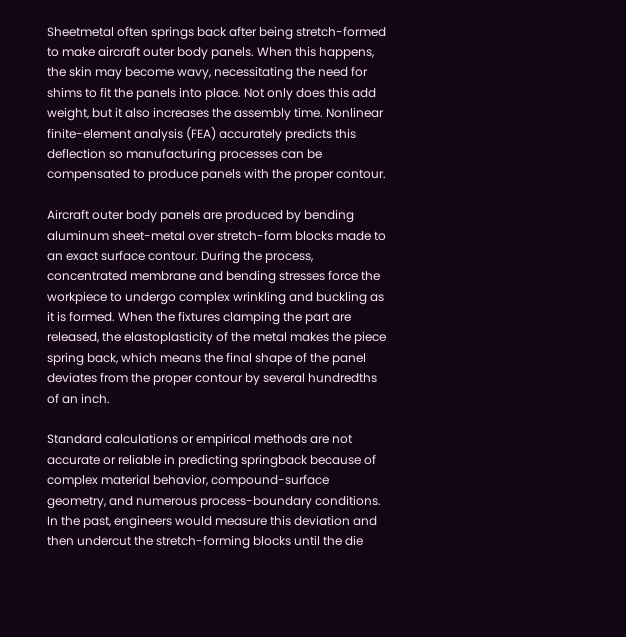Sheetmetal often springs back after being stretch-formed to make aircraft outer body panels. When this happens, the skin may become wavy, necessitating the need for shims to fit the panels into place. Not only does this add weight, but it also increases the assembly time. Nonlinear finite-element analysis (FEA) accurately predicts this deflection so manufacturing processes can be compensated to produce panels with the proper contour.

Aircraft outer body panels are produced by bending aluminum sheet-metal over stretch-form blocks made to an exact surface contour. During the process, concentrated membrane and bending stresses force the workpiece to undergo complex wrinkling and buckling as it is formed. When the fixtures clamping the part are released, the elastoplasticity of the metal makes the piece spring back, which means the final shape of the panel deviates from the proper contour by several hundredths of an inch.

Standard calculations or empirical methods are not accurate or reliable in predicting springback because of complex material behavior, compound-surface geometry, and numerous process-boundary conditions. In the past, engineers would measure this deviation and then undercut the stretch-forming blocks until the die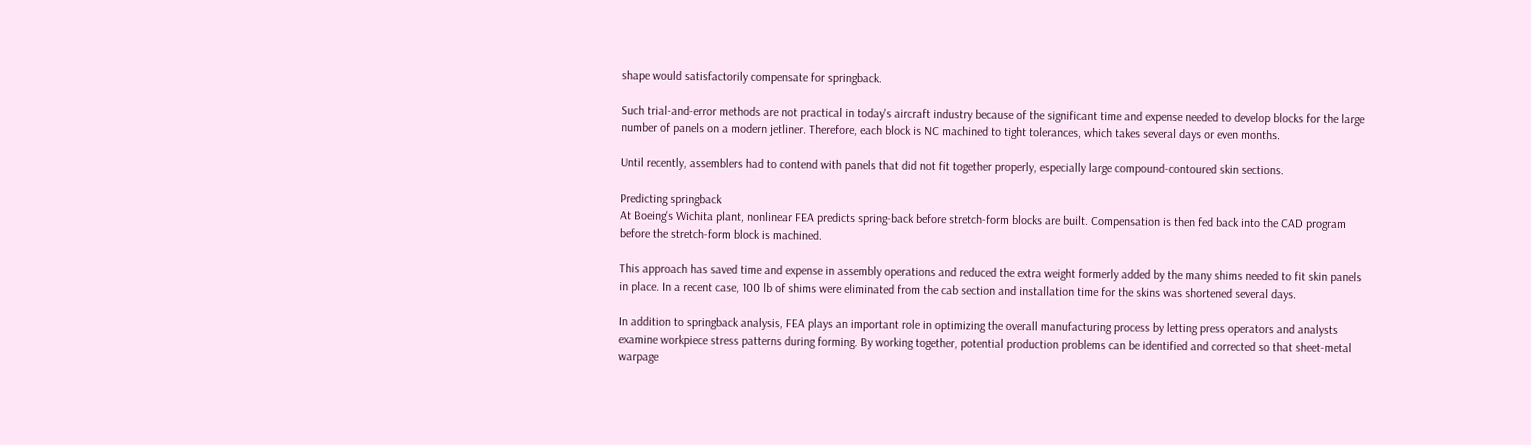shape would satisfactorily compensate for springback.

Such trial-and-error methods are not practical in today's aircraft industry because of the significant time and expense needed to develop blocks for the large number of panels on a modern jetliner. Therefore, each block is NC machined to tight tolerances, which takes several days or even months.

Until recently, assemblers had to contend with panels that did not fit together properly, especially large compound-contoured skin sections.

Predicting springback
At Boeing's Wichita plant, nonlinear FEA predicts spring-back before stretch-form blocks are built. Compensation is then fed back into the CAD program before the stretch-form block is machined.

This approach has saved time and expense in assembly operations and reduced the extra weight formerly added by the many shims needed to fit skin panels in place. In a recent case, 100 lb of shims were eliminated from the cab section and installation time for the skins was shortened several days.

In addition to springback analysis, FEA plays an important role in optimizing the overall manufacturing process by letting press operators and analysts examine workpiece stress patterns during forming. By working together, potential production problems can be identified and corrected so that sheet-metal warpage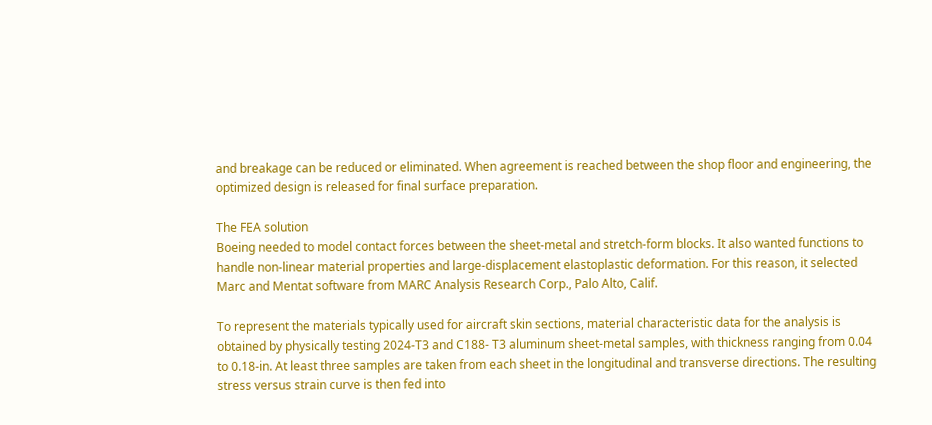and breakage can be reduced or eliminated. When agreement is reached between the shop floor and engineering, the optimized design is released for final surface preparation.

The FEA solution
Boeing needed to model contact forces between the sheet-metal and stretch-form blocks. It also wanted functions to handle non-linear material properties and large-displacement elastoplastic deformation. For this reason, it selected Marc and Mentat software from MARC Analysis Research Corp., Palo Alto, Calif.

To represent the materials typically used for aircraft skin sections, material characteristic data for the analysis is obtained by physically testing 2024-T3 and C188- T3 aluminum sheet-metal samples, with thickness ranging from 0.04 to 0.18-in. At least three samples are taken from each sheet in the longitudinal and transverse directions. The resulting stress versus strain curve is then fed into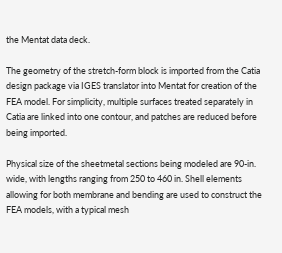the Mentat data deck.

The geometry of the stretch-form block is imported from the Catia design package via IGES translator into Mentat for creation of the FEA model. For simplicity, multiple surfaces treated separately in Catia are linked into one contour, and patches are reduced before being imported.

Physical size of the sheetmetal sections being modeled are 90-in. wide, with lengths ranging from 250 to 460 in. Shell elements allowing for both membrane and bending are used to construct the FEA models, with a typical mesh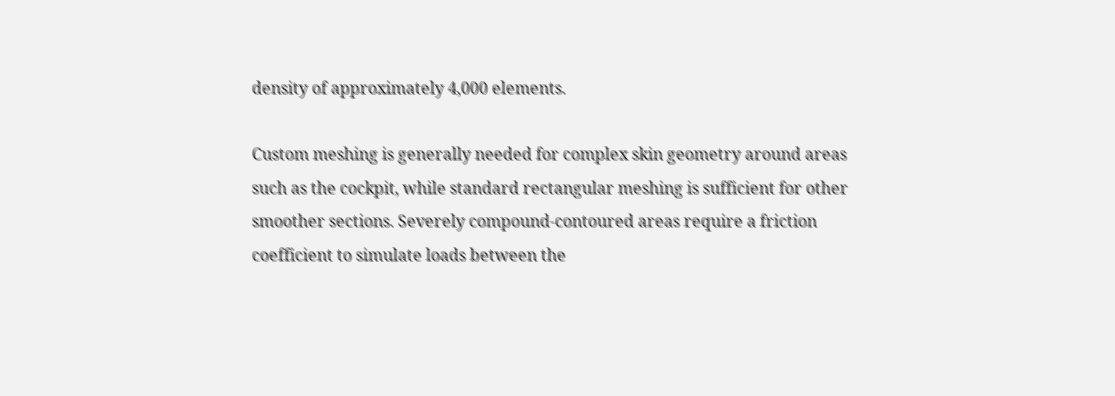density of approximately 4,000 elements.

Custom meshing is generally needed for complex skin geometry around areas such as the cockpit, while standard rectangular meshing is sufficient for other smoother sections. Severely compound-contoured areas require a friction coefficient to simulate loads between the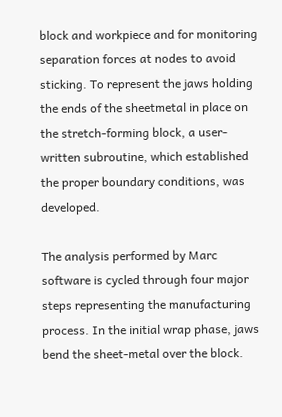block and workpiece and for monitoring separation forces at nodes to avoid sticking. To represent the jaws holding the ends of the sheetmetal in place on the stretch-forming block, a user-written subroutine, which established the proper boundary conditions, was developed.

The analysis performed by Marc software is cycled through four major steps representing the manufacturing process. In the initial wrap phase, jaws bend the sheet-metal over the block.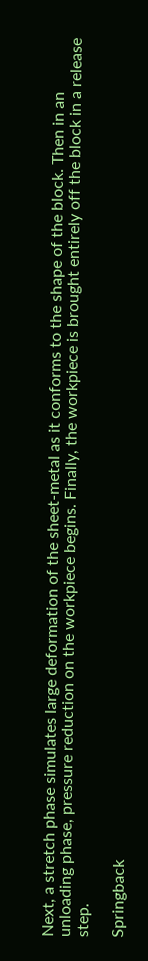Next, a stretch phase simulates large deformation of the sheet-metal as it conforms to the shape of the block. Then in an unloading phase, pressure reduction on the workpiece begins. Finally, the workpiece is brought entirely off the block in a release step.

Springback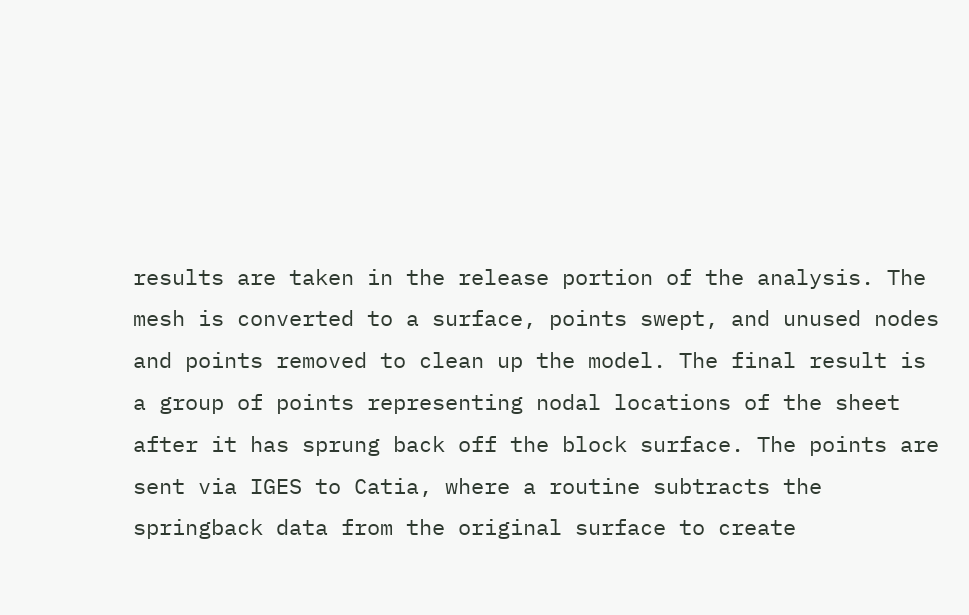results are taken in the release portion of the analysis. The mesh is converted to a surface, points swept, and unused nodes and points removed to clean up the model. The final result is a group of points representing nodal locations of the sheet after it has sprung back off the block surface. The points are sent via IGES to Catia, where a routine subtracts the springback data from the original surface to create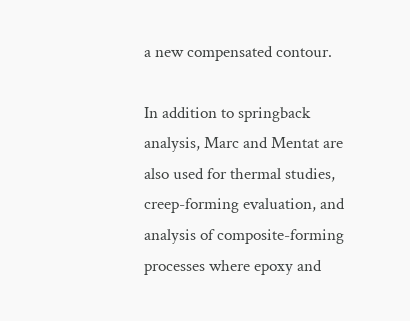a new compensated contour.

In addition to springback analysis, Marc and Mentat are also used for thermal studies, creep-forming evaluation, and analysis of composite-forming processes where epoxy and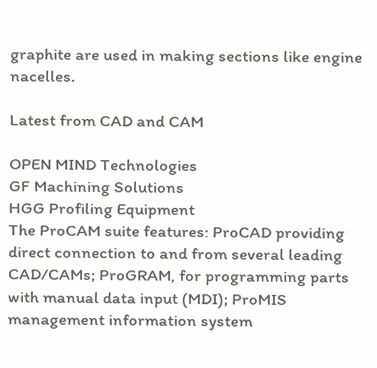graphite are used in making sections like engine nacelles.

Latest from CAD and CAM

OPEN MIND Technologies
GF Machining Solutions
HGG Profiling Equipment
The ProCAM suite features: ProCAD providing direct connection to and from several leading CAD/CAMs; ProGRAM, for programming parts with manual data input (MDI); ProMIS management information system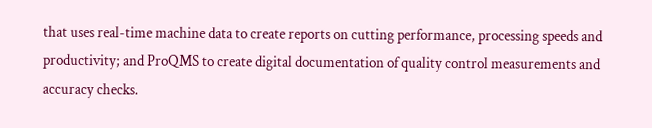that uses real-time machine data to create reports on cutting performance, processing speeds and productivity; and ProQMS to create digital documentation of quality control measurements and accuracy checks.